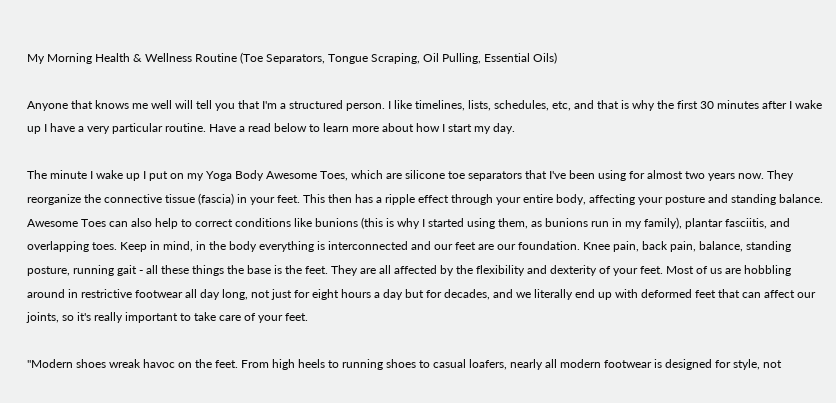My Morning Health & Wellness Routine (Toe Separators, Tongue Scraping, Oil Pulling, Essential Oils)

Anyone that knows me well will tell you that I'm a structured person. I like timelines, lists, schedules, etc, and that is why the first 30 minutes after I wake up I have a very particular routine. Have a read below to learn more about how I start my day.

The minute I wake up I put on my Yoga Body Awesome Toes, which are silicone toe separators that I've been using for almost two years now. They reorganize the connective tissue (fascia) in your feet. This then has a ripple effect through your entire body, affecting your posture and standing balance. Awesome Toes can also help to correct conditions like bunions (this is why I started using them, as bunions run in my family), plantar fasciitis, and overlapping toes. Keep in mind, in the body everything is interconnected and our feet are our foundation. Knee pain, back pain, balance, standing posture, running gait - all these things the base is the feet. They are all affected by the flexibility and dexterity of your feet. Most of us are hobbling around in restrictive footwear all day long, not just for eight hours a day but for decades, and we literally end up with deformed feet that can affect our joints, so it's really important to take care of your feet.

"Modern shoes wreak havoc on the feet. From high heels to running shoes to casual loafers, nearly all modern footwear is designed for style, not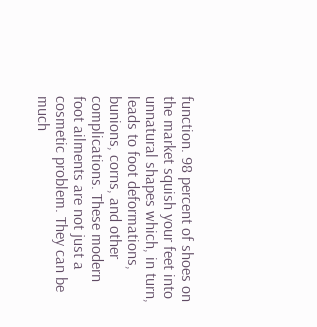function. 98 percent of shoes on the market squish your feet into unnatural shapes which, in turn, leads to foot deformations, bunions, corns, and other complications. These modern foot ailments are not just a cosmetic problem. They can be much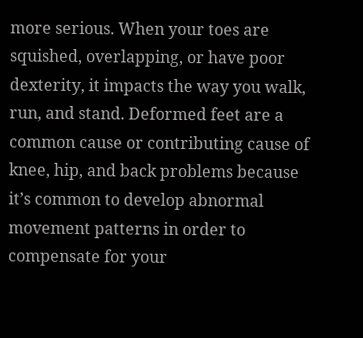more serious. When your toes are squished, overlapping, or have poor dexterity, it impacts the way you walk, run, and stand. Deformed feet are a common cause or contributing cause of knee, hip, and back problems because it’s common to develop abnormal movement patterns in order to compensate for your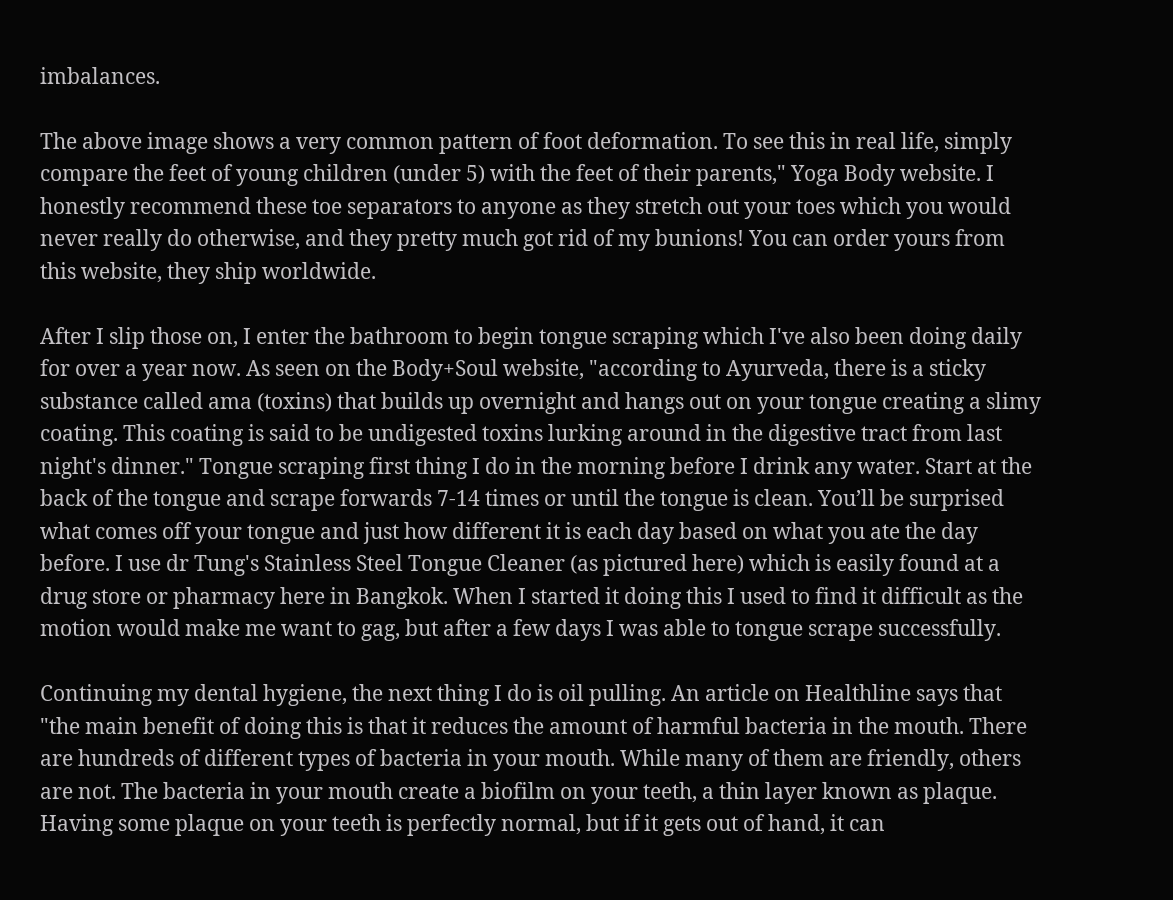imbalances.

The above image shows a very common pattern of foot deformation. To see this in real life, simply compare the feet of young children (under 5) with the feet of their parents," Yoga Body website. I honestly recommend these toe separators to anyone as they stretch out your toes which you would never really do otherwise, and they pretty much got rid of my bunions! You can order yours from this website, they ship worldwide.

After I slip those on, I enter the bathroom to begin tongue scraping which I've also been doing daily for over a year now. As seen on the Body+Soul website, "according to Ayurveda, there is a sticky substance called ama (toxins) that builds up overnight and hangs out on your tongue creating a slimy coating. This coating is said to be undigested toxins lurking around in the digestive tract from last night's dinner." Tongue scraping first thing I do in the morning before I drink any water. Start at the back of the tongue and scrape forwards 7-14 times or until the tongue is clean. You’ll be surprised what comes off your tongue and just how different it is each day based on what you ate the day before. I use dr Tung's Stainless Steel Tongue Cleaner (as pictured here) which is easily found at a drug store or pharmacy here in Bangkok. When I started it doing this I used to find it difficult as the motion would make me want to gag, but after a few days I was able to tongue scrape successfully.

Continuing my dental hygiene, the next thing I do is oil pulling. An article on Healthline says that "the main benefit of doing this is that it reduces the amount of harmful bacteria in the mouth. There are hundreds of different types of bacteria in your mouth. While many of them are friendly, others are not. The bacteria in your mouth create a biofilm on your teeth, a thin layer known as plaque. Having some plaque on your teeth is perfectly normal, but if it gets out of hand, it can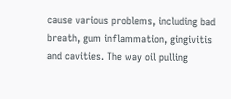cause various problems, including bad breath, gum inflammation, gingivitis and cavities. The way oil pulling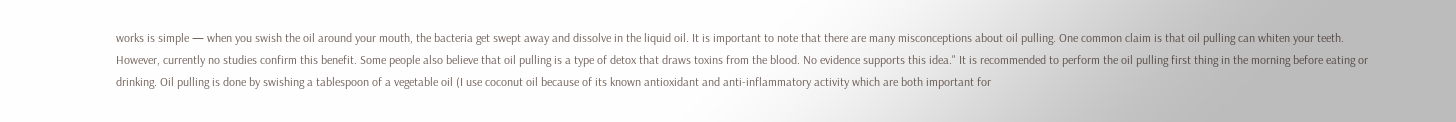works is simple — when you swish the oil around your mouth, the bacteria get swept away and dissolve in the liquid oil. It is important to note that there are many misconceptions about oil pulling. One common claim is that oil pulling can whiten your teeth. However, currently no studies confirm this benefit. Some people also believe that oil pulling is a type of detox that draws toxins from the blood. No evidence supports this idea." It is recommended to perform the oil pulling first thing in the morning before eating or drinking. Oil pulling is done by swishing a tablespoon of a vegetable oil (I use coconut oil because of its known antioxidant and anti-inflammatory activity which are both important for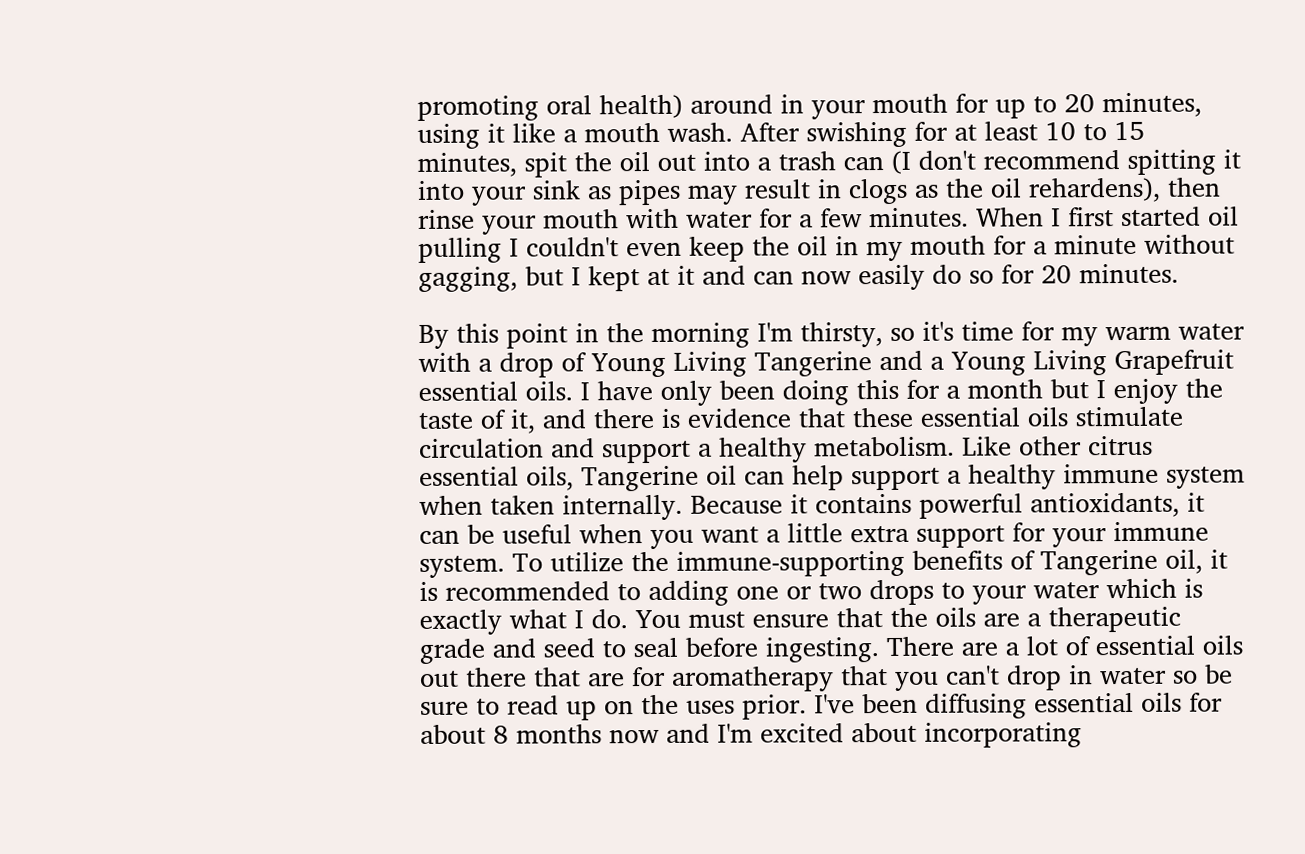promoting oral health) around in your mouth for up to 20 minutes, using it like a mouth wash. After swishing for at least 10 to 15 minutes, spit the oil out into a trash can (I don't recommend spitting it into your sink as pipes may result in clogs as the oil rehardens), then rinse your mouth with water for a few minutes. When I first started oil pulling I couldn't even keep the oil in my mouth for a minute without gagging, but I kept at it and can now easily do so for 20 minutes.

By this point in the morning I'm thirsty, so it's time for my warm water with a drop of Young Living Tangerine and a Young Living Grapefruit essential oils. I have only been doing this for a month but I enjoy the taste of it, and there is evidence that these essential oils stimulate circulation and support a healthy metabolism. Like other citrus essential oils, Tangerine oil can help support a healthy immune system when taken internally. Because it contains powerful antioxidants, it can be useful when you want a little extra support for your immune system. To utilize the immune-supporting benefits of Tangerine oil, it is recommended to adding one or two drops to your water which is exactly what I do. You must ensure that the oils are a therapeutic grade and seed to seal before ingesting. There are a lot of essential oils out there that are for aromatherapy that you can't drop in water so be sure to read up on the uses prior. I've been diffusing essential oils for about 8 months now and I'm excited about incorporating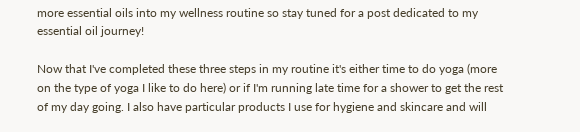more essential oils into my wellness routine so stay tuned for a post dedicated to my essential oil journey!

Now that I've completed these three steps in my routine it's either time to do yoga (more on the type of yoga I like to do here) or if I'm running late time for a shower to get the rest of my day going. I also have particular products I use for hygiene and skincare and will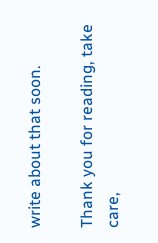write about that soon.

Thank you for reading, take care,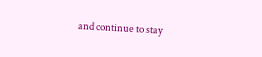and continue to stay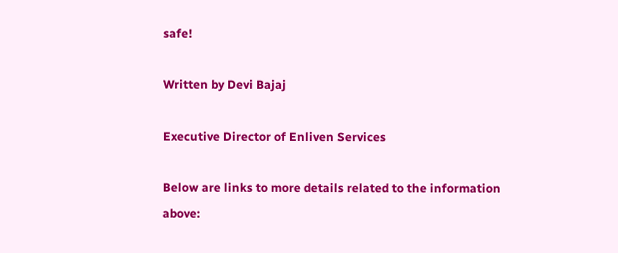safe!

Written by Devi Bajaj

Executive Director of Enliven Services

Below are links to more details related to the information above: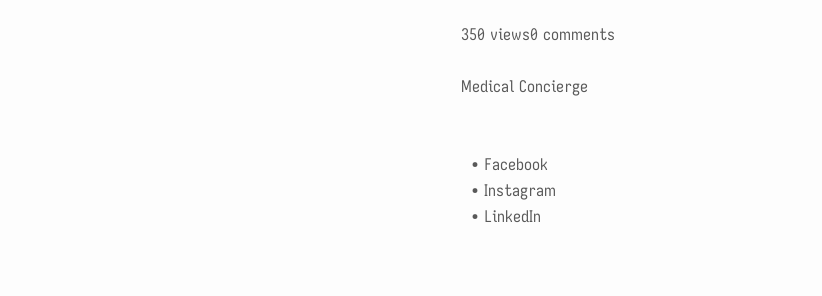350 views0 comments

Medical Concierge


  • Facebook
  • Instagram
  • LinkedIn